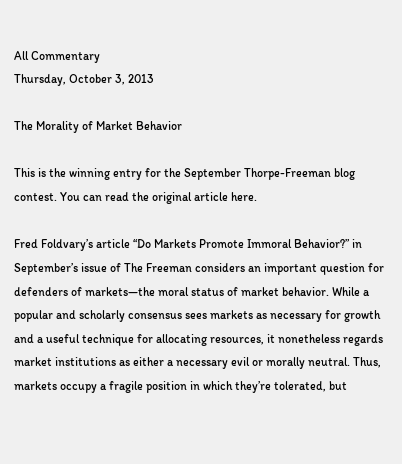All Commentary
Thursday, October 3, 2013

The Morality of Market Behavior

This is the winning entry for the September Thorpe-Freeman blog contest. You can read the original article here.

Fred Foldvary’s article “Do Markets Promote Immoral Behavior?” in September’s issue of The Freeman considers an important question for defenders of markets—the moral status of market behavior. While a popular and scholarly consensus sees markets as necessary for growth and a useful technique for allocating resources, it nonetheless regards market institutions as either a necessary evil or morally neutral. Thus, markets occupy a fragile position in which they’re tolerated, but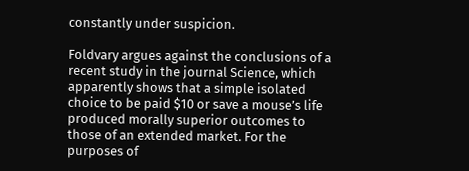constantly under suspicion.

Foldvary argues against the conclusions of a recent study in the journal Science, which apparently shows that a simple isolated choice to be paid $10 or save a mouse’s life produced morally superior outcomes to those of an extended market. For the purposes of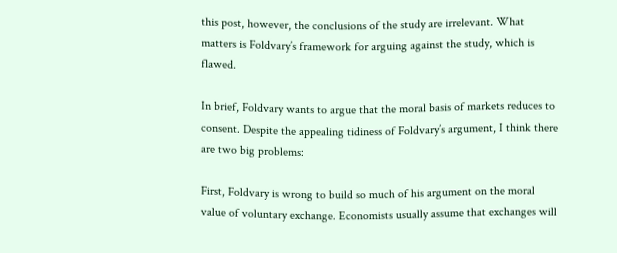this post, however, the conclusions of the study are irrelevant. What matters is Foldvary’s framework for arguing against the study, which is flawed.

In brief, Foldvary wants to argue that the moral basis of markets reduces to consent. Despite the appealing tidiness of Foldvary’s argument, I think there are two big problems:

First, Foldvary is wrong to build so much of his argument on the moral value of voluntary exchange. Economists usually assume that exchanges will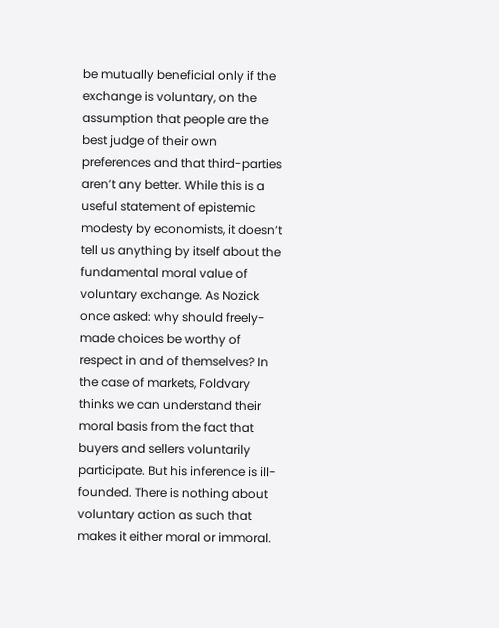be mutually beneficial only if the exchange is voluntary, on the assumption that people are the best judge of their own preferences and that third-parties aren’t any better. While this is a useful statement of epistemic modesty by economists, it doesn’t tell us anything by itself about the fundamental moral value of voluntary exchange. As Nozick once asked: why should freely-made choices be worthy of respect in and of themselves? In the case of markets, Foldvary thinks we can understand their moral basis from the fact that buyers and sellers voluntarily participate. But his inference is ill-founded. There is nothing about voluntary action as such that makes it either moral or immoral.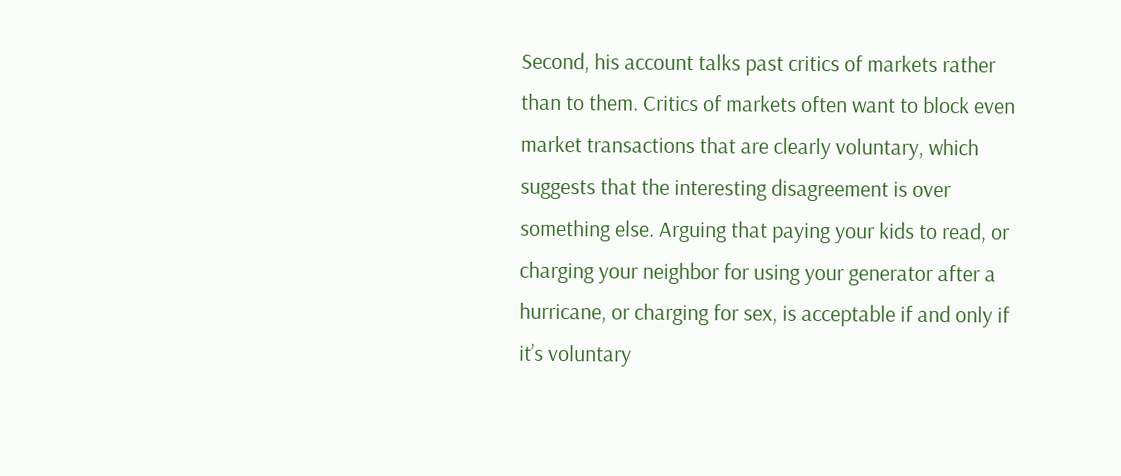Second, his account talks past critics of markets rather than to them. Critics of markets often want to block even market transactions that are clearly voluntary, which suggests that the interesting disagreement is over something else. Arguing that paying your kids to read, or charging your neighbor for using your generator after a hurricane, or charging for sex, is acceptable if and only if it’s voluntary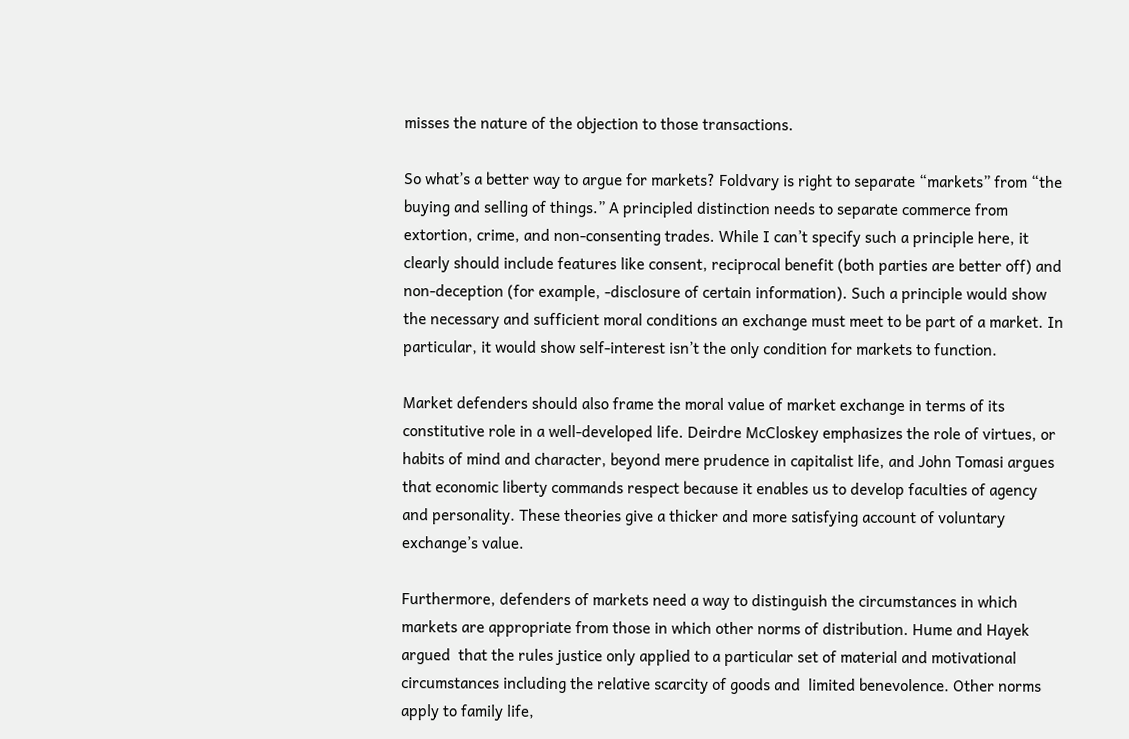misses the nature of the objection to those transactions.

So what’s a better way to argue for markets? Foldvary is right to separate “markets” from “the buying and selling of things.” A principled distinction needs to separate commerce from extortion, crime, and non-consenting trades. While I can’t specify such a principle here, it clearly should include features like consent, reciprocal benefit (both parties are better off) and non-deception (for example, -disclosure of certain information). Such a principle would show the necessary and sufficient moral conditions an exchange must meet to be part of a market. In particular, it would show self-interest isn’t the only condition for markets to function.

Market defenders should also frame the moral value of market exchange in terms of its constitutive role in a well-developed life. Deirdre McCloskey emphasizes the role of virtues, or habits of mind and character, beyond mere prudence in capitalist life, and John Tomasi argues that economic liberty commands respect because it enables us to develop faculties of agency and personality. These theories give a thicker and more satisfying account of voluntary exchange’s value.

Furthermore, defenders of markets need a way to distinguish the circumstances in which markets are appropriate from those in which other norms of distribution. Hume and Hayek argued  that the rules justice only applied to a particular set of material and motivational circumstances including the relative scarcity of goods and  limited benevolence. Other norms apply to family life,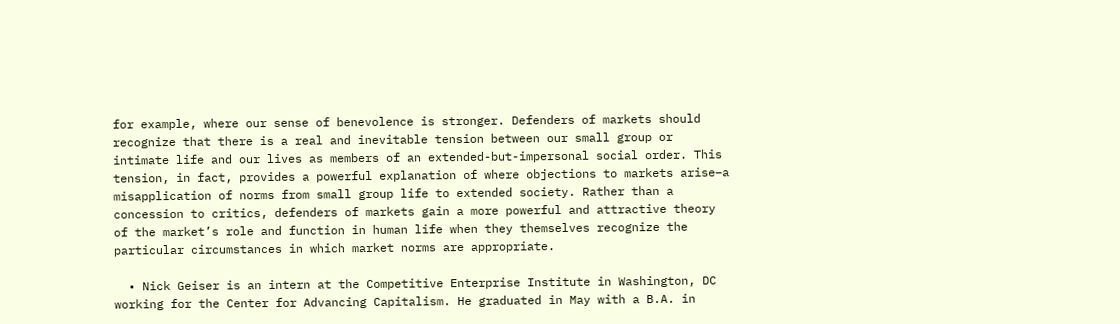for example, where our sense of benevolence is stronger. Defenders of markets should recognize that there is a real and inevitable tension between our small group or intimate life and our lives as members of an extended-but-impersonal social order. This tension, in fact, provides a powerful explanation of where objections to markets arise–a misapplication of norms from small group life to extended society. Rather than a concession to critics, defenders of markets gain a more powerful and attractive theory of the market’s role and function in human life when they themselves recognize the particular circumstances in which market norms are appropriate.

  • Nick Geiser is an intern at the Competitive Enterprise Institute in Washington, DC working for the Center for Advancing Capitalism. He graduated in May with a B.A. in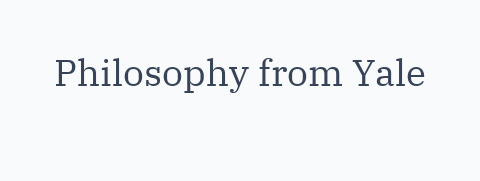Philosophy from Yale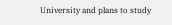University and plans to study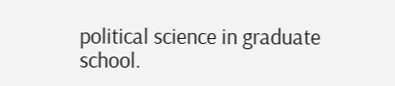political science in graduate school.